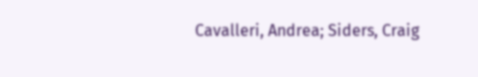Cavalleri, Andrea; Siders, Craig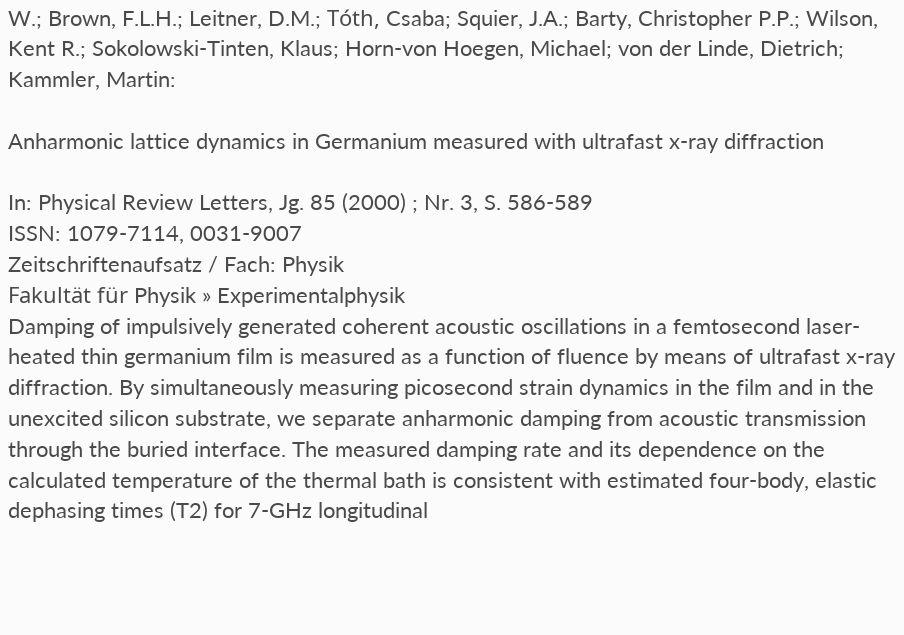W.; Brown, F.L.H.; Leitner, D.M.; Tóth, Csaba; Squier, J.A.; Barty, Christopher P.P.; Wilson, Kent R.; Sokolowski-Tinten, Klaus; Horn-von Hoegen, Michael; von der Linde, Dietrich; Kammler, Martin:

Anharmonic lattice dynamics in Germanium measured with ultrafast x-ray diffraction

In: Physical Review Letters, Jg. 85 (2000) ; Nr. 3, S. 586-589
ISSN: 1079-7114, 0031-9007
Zeitschriftenaufsatz / Fach: Physik
Fakultät für Physik » Experimentalphysik
Damping of impulsively generated coherent acoustic oscillations in a femtosecond laser-heated thin germanium film is measured as a function of fluence by means of ultrafast x-ray diffraction. By simultaneously measuring picosecond strain dynamics in the film and in the unexcited silicon substrate, we separate anharmonic damping from acoustic transmission through the buried interface. The measured damping rate and its dependence on the calculated temperature of the thermal bath is consistent with estimated four-body, elastic dephasing times (T2) for 7-GHz longitudinal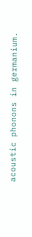acoustic phonons in germanium.